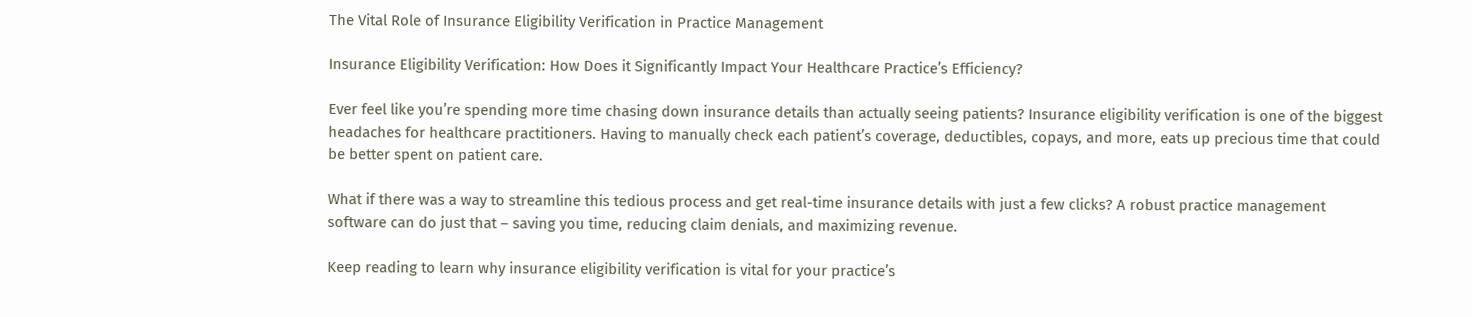The Vital Role of Insurance Eligibility Verification in Practice Management

Insurance Eligibility Verification: How Does it Significantly Impact Your Healthcare Practice’s Efficiency?

Ever feel like you’re spending more time chasing down insurance details than actually seeing patients? Insurance eligibility verification is one of the biggest headaches for healthcare practitioners. Having to manually check each patient’s coverage, deductibles, copays, and more, eats up precious time that could be better spent on patient care.

What if there was a way to streamline this tedious process and get real-time insurance details with just a few clicks? A robust practice management software can do just that – saving you time, reducing claim denials, and maximizing revenue.

Keep reading to learn why insurance eligibility verification is vital for your practice’s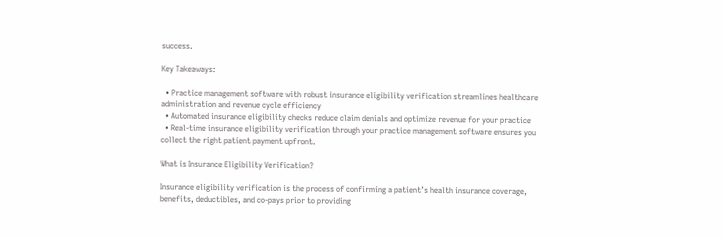success.

Key Takeaways:

  • Practice management software with robust insurance eligibility verification streamlines healthcare administration and revenue cycle efficiency
  • Automated insurance eligibility checks reduce claim denials and optimize revenue for your practice
  • Real-time insurance eligibility verification through your practice management software ensures you collect the right patient payment upfront.

What is Insurance Eligibility Verification?

Insurance eligibility verification is the process of confirming a patient’s health insurance coverage, benefits, deductibles, and co-pays prior to providing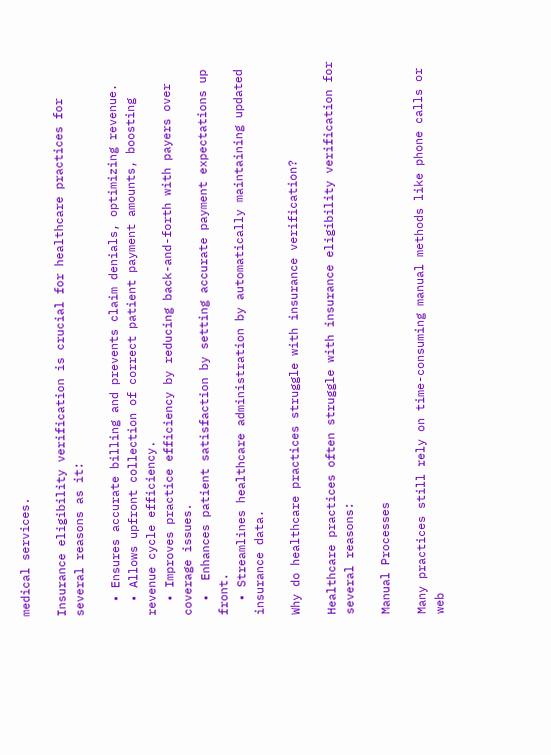medical services.

Insurance eligibility verification is crucial for healthcare practices for several reasons as it:

  • Ensures accurate billing and prevents claim denials, optimizing revenue.
  • Allows upfront collection of correct patient payment amounts, boosting revenue cycle efficiency.
  • Improves practice efficiency by reducing back-and-forth with payers over coverage issues.
  •  Enhances patient satisfaction by setting accurate payment expectations up front.
  • Streamlines healthcare administration by automatically maintaining updated insurance data.

Why do healthcare practices struggle with insurance verification?

Healthcare practices often struggle with insurance eligibility verification for several reasons:

Manual Processes

Many practices still rely on time-consuming manual methods like phone calls or web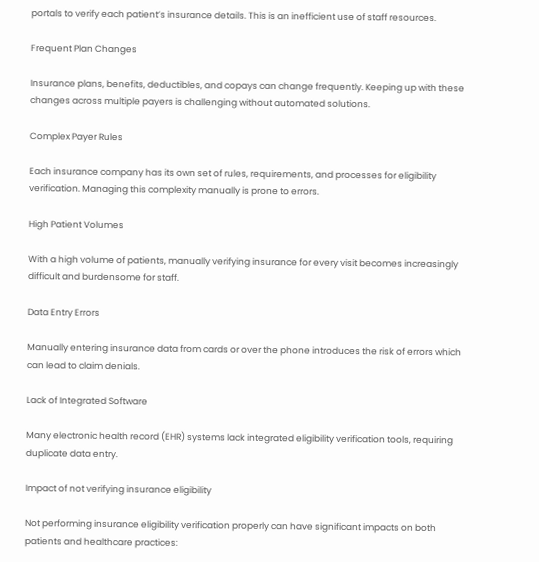portals to verify each patient’s insurance details. This is an inefficient use of staff resources.

Frequent Plan Changes

Insurance plans, benefits, deductibles, and copays can change frequently. Keeping up with these changes across multiple payers is challenging without automated solutions.

Complex Payer Rules

Each insurance company has its own set of rules, requirements, and processes for eligibility verification. Managing this complexity manually is prone to errors.

High Patient Volumes

With a high volume of patients, manually verifying insurance for every visit becomes increasingly difficult and burdensome for staff.

Data Entry Errors

Manually entering insurance data from cards or over the phone introduces the risk of errors which can lead to claim denials.

Lack of Integrated Software

Many electronic health record (EHR) systems lack integrated eligibility verification tools, requiring duplicate data entry.

Impact of not verifying insurance eligibility

Not performing insurance eligibility verification properly can have significant impacts on both patients and healthcare practices: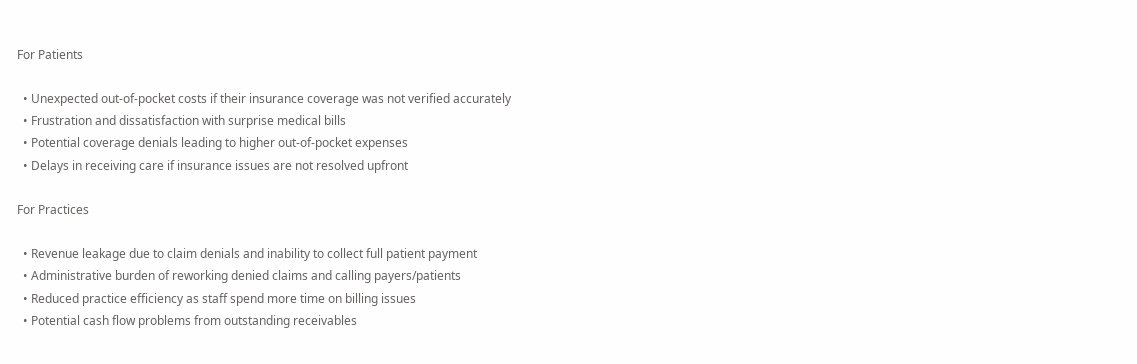For Patients

  • Unexpected out-of-pocket costs if their insurance coverage was not verified accurately
  • Frustration and dissatisfaction with surprise medical bills
  • Potential coverage denials leading to higher out-of-pocket expenses
  • Delays in receiving care if insurance issues are not resolved upfront

For Practices

  • Revenue leakage due to claim denials and inability to collect full patient payment
  • Administrative burden of reworking denied claims and calling payers/patients
  • Reduced practice efficiency as staff spend more time on billing issues
  • Potential cash flow problems from outstanding receivables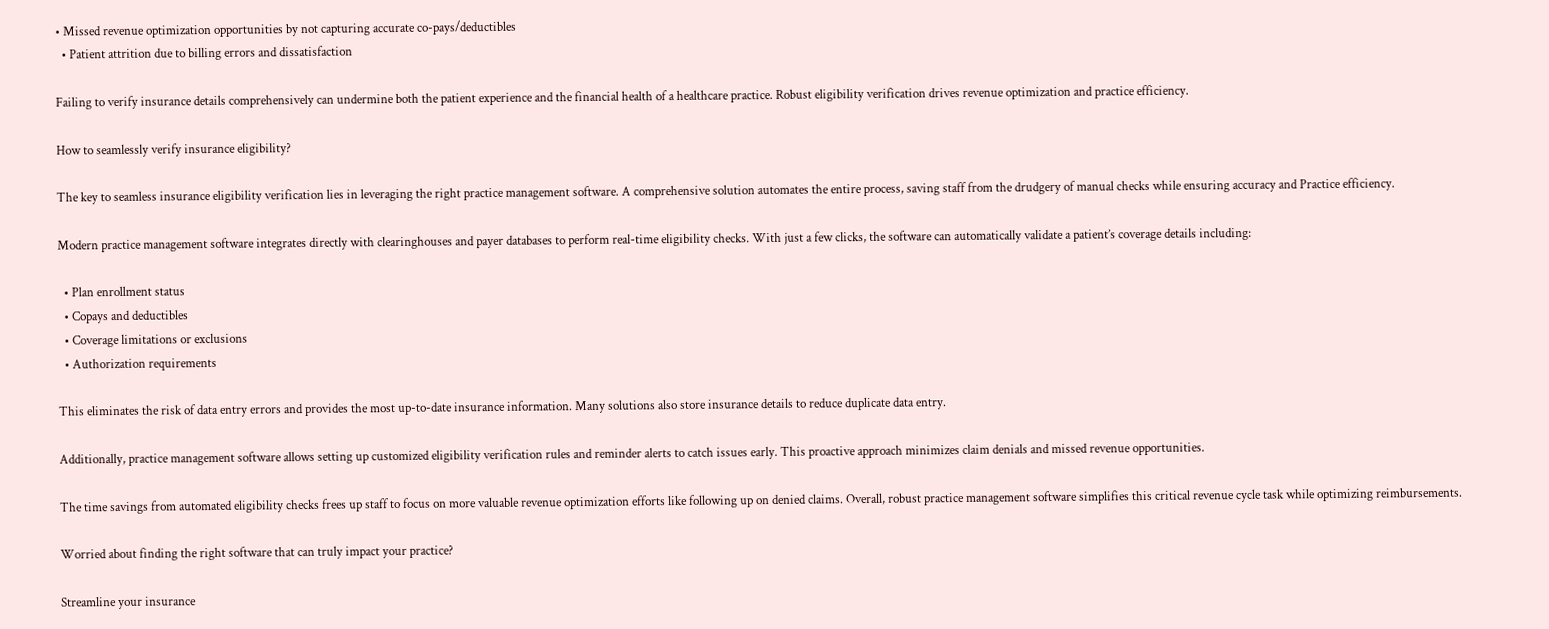• Missed revenue optimization opportunities by not capturing accurate co-pays/deductibles
  • Patient attrition due to billing errors and dissatisfaction

Failing to verify insurance details comprehensively can undermine both the patient experience and the financial health of a healthcare practice. Robust eligibility verification drives revenue optimization and practice efficiency.

How to seamlessly verify insurance eligibility?

The key to seamless insurance eligibility verification lies in leveraging the right practice management software. A comprehensive solution automates the entire process, saving staff from the drudgery of manual checks while ensuring accuracy and Practice efficiency.

Modern practice management software integrates directly with clearinghouses and payer databases to perform real-time eligibility checks. With just a few clicks, the software can automatically validate a patient’s coverage details including:

  • Plan enrollment status
  • Copays and deductibles
  • Coverage limitations or exclusions
  • Authorization requirements

This eliminates the risk of data entry errors and provides the most up-to-date insurance information. Many solutions also store insurance details to reduce duplicate data entry.

Additionally, practice management software allows setting up customized eligibility verification rules and reminder alerts to catch issues early. This proactive approach minimizes claim denials and missed revenue opportunities.

The time savings from automated eligibility checks frees up staff to focus on more valuable revenue optimization efforts like following up on denied claims. Overall, robust practice management software simplifies this critical revenue cycle task while optimizing reimbursements.

Worried about finding the right software that can truly impact your practice?

Streamline your insurance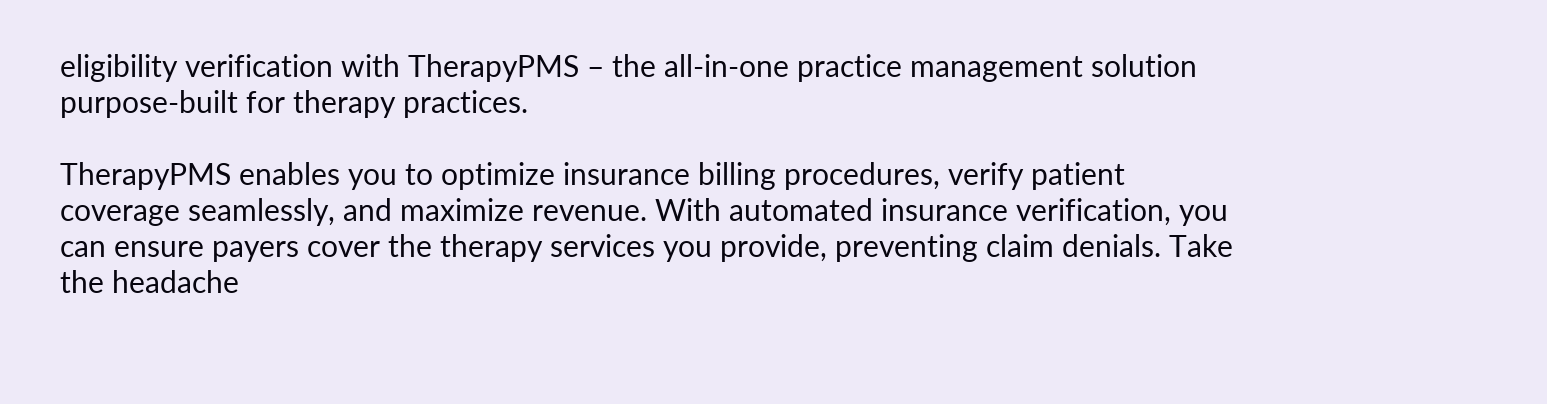eligibility verification with TherapyPMS – the all-in-one practice management solution purpose-built for therapy practices.

TherapyPMS enables you to optimize insurance billing procedures, verify patient coverage seamlessly, and maximize revenue. With automated insurance verification, you can ensure payers cover the therapy services you provide, preventing claim denials. Take the headache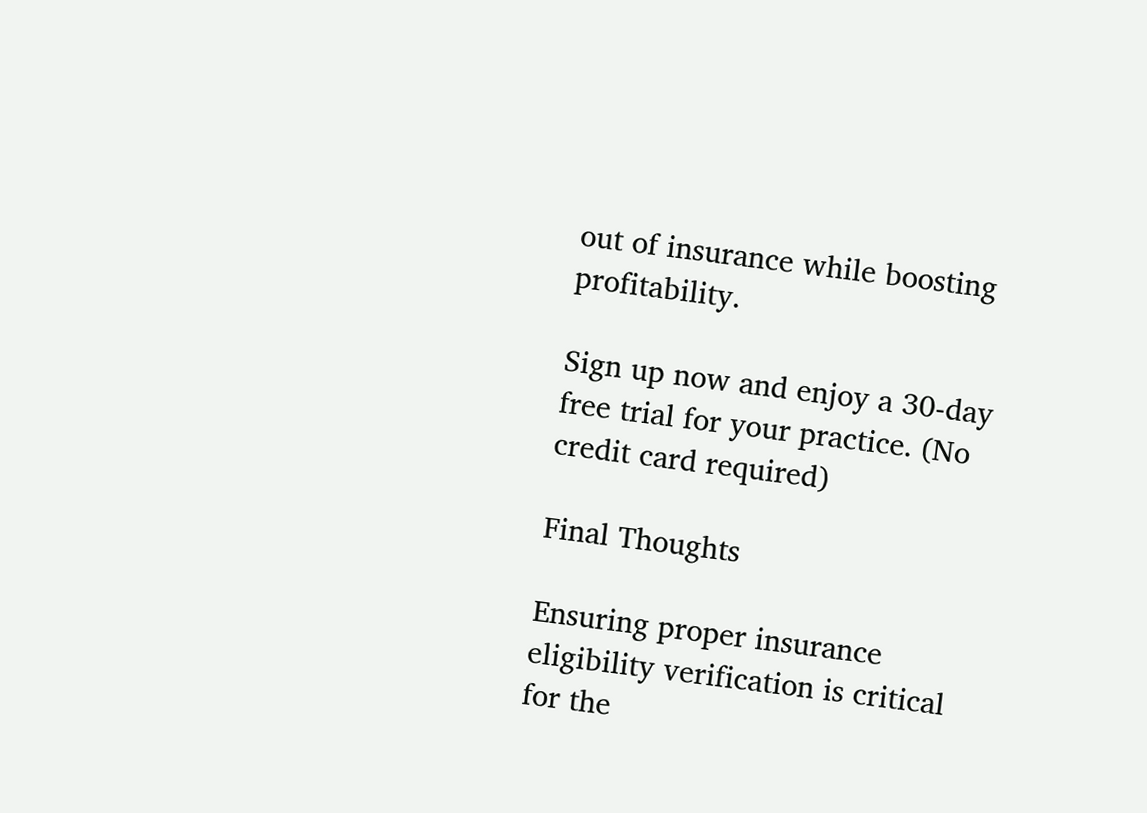out of insurance while boosting profitability.

Sign up now and enjoy a 30-day free trial for your practice. (No credit card required)

Final Thoughts

Ensuring proper insurance eligibility verification is critical for the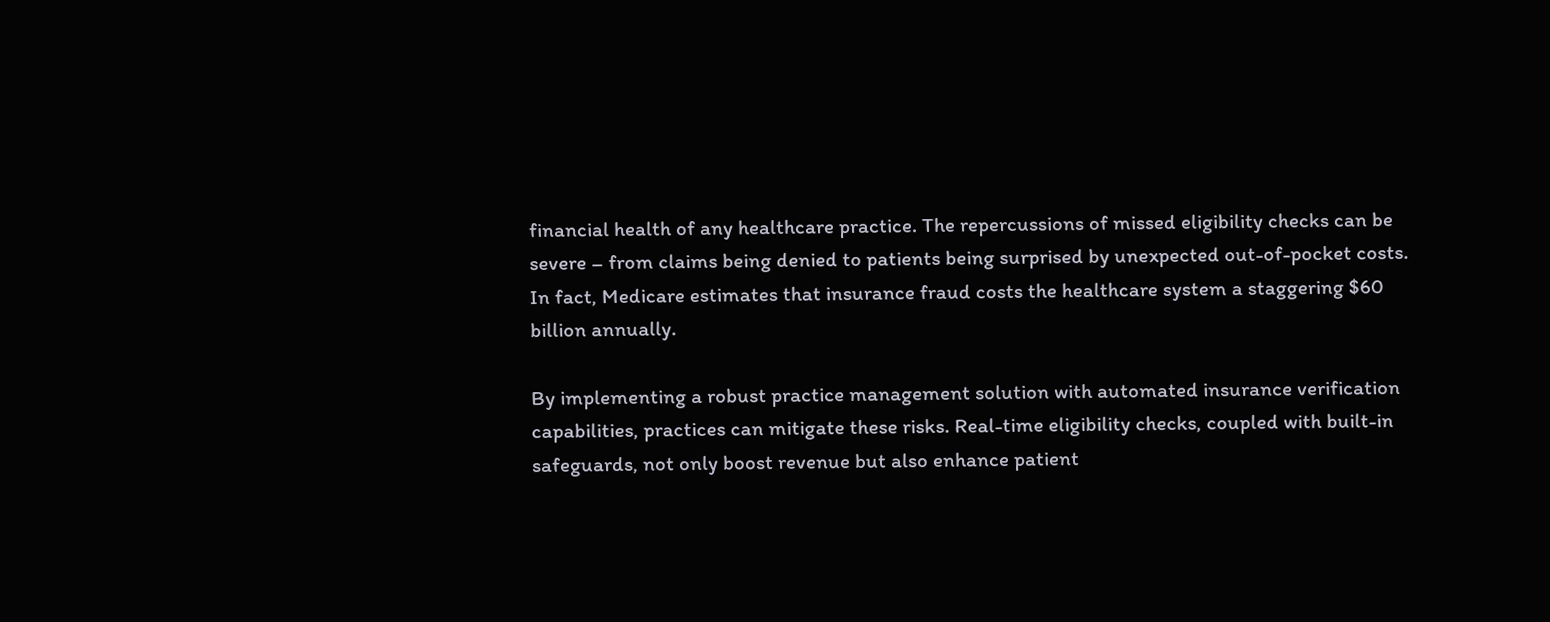financial health of any healthcare practice. The repercussions of missed eligibility checks can be severe – from claims being denied to patients being surprised by unexpected out-of-pocket costs. In fact, Medicare estimates that insurance fraud costs the healthcare system a staggering $60 billion annually.

By implementing a robust practice management solution with automated insurance verification capabilities, practices can mitigate these risks. Real-time eligibility checks, coupled with built-in safeguards, not only boost revenue but also enhance patient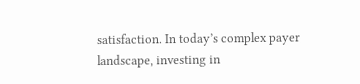satisfaction. In today’s complex payer landscape, investing in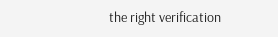the right verification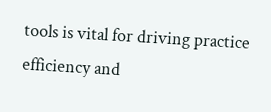tools is vital for driving practice efficiency and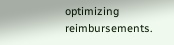optimizing reimbursements.